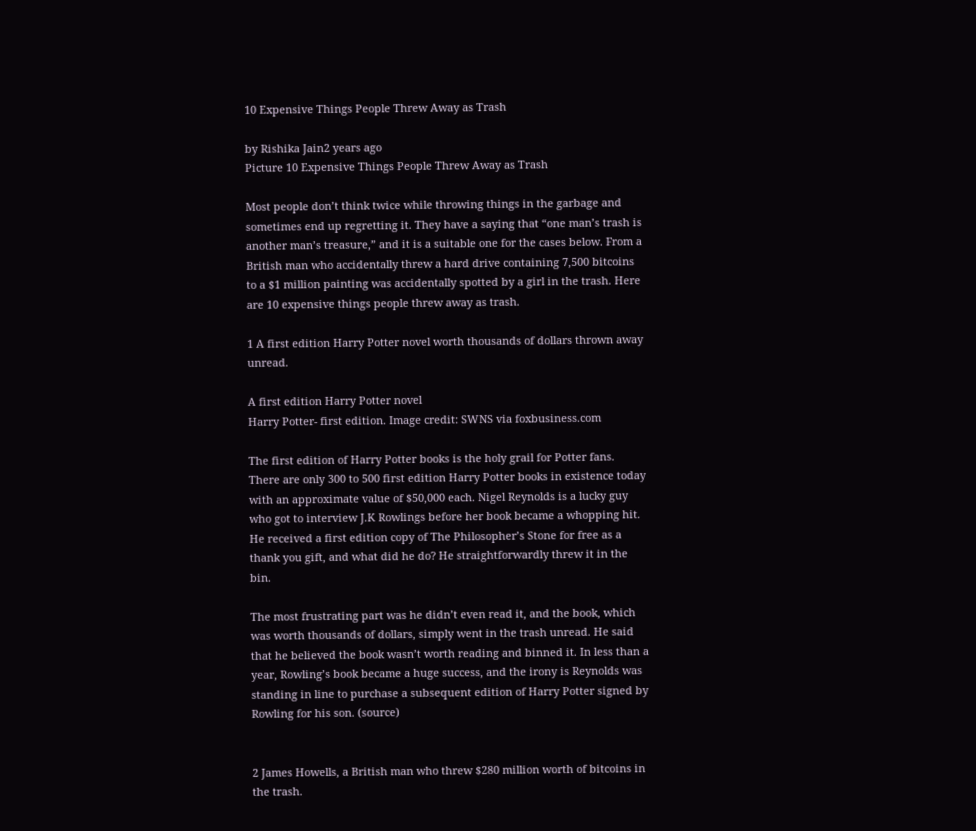10 Expensive Things People Threw Away as Trash

by Rishika Jain2 years ago
Picture 10 Expensive Things People Threw Away as Trash

Most people don’t think twice while throwing things in the garbage and sometimes end up regretting it. They have a saying that “one man’s trash is another man’s treasure,” and it is a suitable one for the cases below. From a British man who accidentally threw a hard drive containing 7,500 bitcoins to a $1 million painting was accidentally spotted by a girl in the trash. Here are 10 expensive things people threw away as trash.

1 A first edition Harry Potter novel worth thousands of dollars thrown away unread.

A first edition Harry Potter novel
Harry Potter- first edition. Image credit: SWNS via foxbusiness.com

The first edition of Harry Potter books is the holy grail for Potter fans. There are only 300 to 500 first edition Harry Potter books in existence today with an approximate value of $50,000 each. Nigel Reynolds is a lucky guy who got to interview J.K Rowlings before her book became a whopping hit. He received a first edition copy of The Philosopher’s Stone for free as a thank you gift, and what did he do? He straightforwardly threw it in the bin.

The most frustrating part was he didn’t even read it, and the book, which was worth thousands of dollars, simply went in the trash unread. He said that he believed the book wasn’t worth reading and binned it. In less than a year, Rowling’s book became a huge success, and the irony is Reynolds was standing in line to purchase a subsequent edition of Harry Potter signed by Rowling for his son. (source)


2 James Howells, a British man who threw $280 million worth of bitcoins in the trash.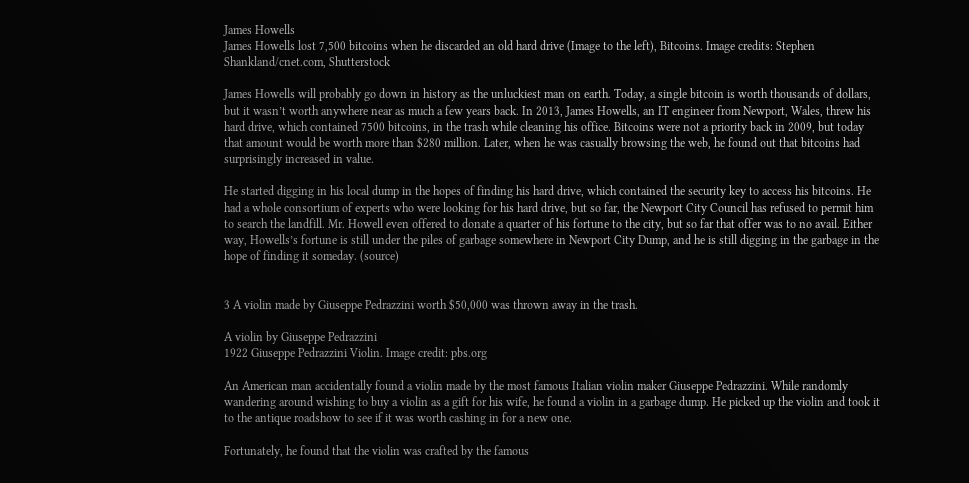James Howells
James Howells lost 7,500 bitcoins when he discarded an old hard drive (Image to the left), Bitcoins. Image credits: Stephen Shankland/cnet.com, Shutterstock

James Howells will probably go down in history as the unluckiest man on earth. Today, a single bitcoin is worth thousands of dollars, but it wasn’t worth anywhere near as much a few years back. In 2013, James Howells, an IT engineer from Newport, Wales, threw his hard drive, which contained 7500 bitcoins, in the trash while cleaning his office. Bitcoins were not a priority back in 2009, but today that amount would be worth more than $280 million. Later, when he was casually browsing the web, he found out that bitcoins had surprisingly increased in value.

He started digging in his local dump in the hopes of finding his hard drive, which contained the security key to access his bitcoins. He had a whole consortium of experts who were looking for his hard drive, but so far, the Newport City Council has refused to permit him to search the landfill. Mr. Howell even offered to donate a quarter of his fortune to the city, but so far that offer was to no avail. Either way, Howells’s fortune is still under the piles of garbage somewhere in Newport City Dump, and he is still digging in the garbage in the hope of finding it someday. (source)


3 A violin made by Giuseppe Pedrazzini worth $50,000 was thrown away in the trash.

A violin by Giuseppe Pedrazzini
1922 Giuseppe Pedrazzini Violin. Image credit: pbs.org

An American man accidentally found a violin made by the most famous Italian violin maker Giuseppe Pedrazzini. While randomly wandering around wishing to buy a violin as a gift for his wife, he found a violin in a garbage dump. He picked up the violin and took it to the antique roadshow to see if it was worth cashing in for a new one.

Fortunately, he found that the violin was crafted by the famous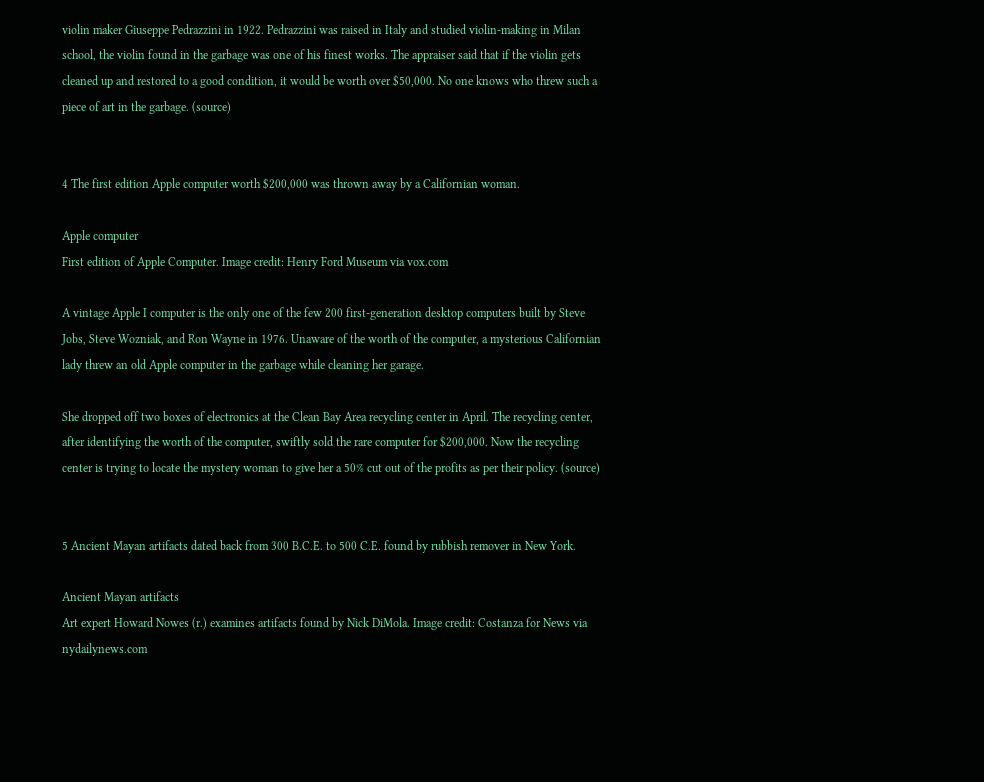violin maker Giuseppe Pedrazzini in 1922. Pedrazzini was raised in Italy and studied violin-making in Milan school, the violin found in the garbage was one of his finest works. The appraiser said that if the violin gets cleaned up and restored to a good condition, it would be worth over $50,000. No one knows who threw such a piece of art in the garbage. (source)


4 The first edition Apple computer worth $200,000 was thrown away by a Californian woman.

Apple computer
First edition of Apple Computer. Image credit: Henry Ford Museum via vox.com

A vintage Apple I computer is the only one of the few 200 first-generation desktop computers built by Steve Jobs, Steve Wozniak, and Ron Wayne in 1976. Unaware of the worth of the computer, a mysterious Californian lady threw an old Apple computer in the garbage while cleaning her garage.

She dropped off two boxes of electronics at the Clean Bay Area recycling center in April. The recycling center, after identifying the worth of the computer, swiftly sold the rare computer for $200,000. Now the recycling center is trying to locate the mystery woman to give her a 50% cut out of the profits as per their policy. (source)


5 Ancient Mayan artifacts dated back from 300 B.C.E. to 500 C.E. found by rubbish remover in New York.

Ancient Mayan artifacts
Art expert Howard Nowes (r.) examines artifacts found by Nick DiMola. Image credit: Costanza for News via nydailynews.com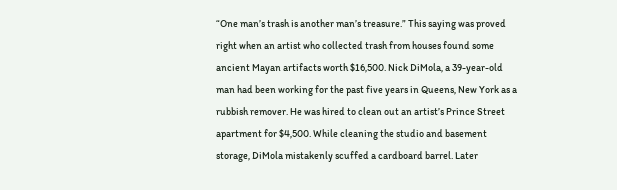“One man’s trash is another man’s treasure.” This saying was proved right when an artist who collected trash from houses found some ancient Mayan artifacts worth $16,500. Nick DiMola, a 39-year-old man had been working for the past five years in Queens, New York as a rubbish remover. He was hired to clean out an artist’s Prince Street apartment for $4,500. While cleaning the studio and basement storage, DiMola mistakenly scuffed a cardboard barrel. Later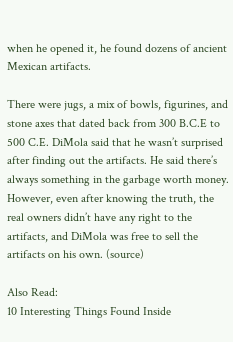when he opened it, he found dozens of ancient Mexican artifacts.

There were jugs, a mix of bowls, figurines, and stone axes that dated back from 300 B.C.E to 500 C.E. DiMola said that he wasn’t surprised after finding out the artifacts. He said there’s always something in the garbage worth money. However, even after knowing the truth, the real owners didn’t have any right to the artifacts, and DiMola was free to sell the artifacts on his own. (source)

Also Read:
10 Interesting Things Found Inside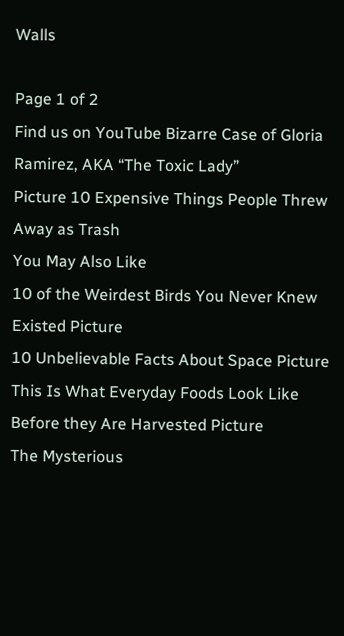Walls

Page 1 of 2
Find us on YouTube Bizarre Case of Gloria Ramirez, AKA “The Toxic Lady”
Picture 10 Expensive Things People Threw Away as Trash
You May Also Like
10 of the Weirdest Birds You Never Knew Existed Picture
10 Unbelievable Facts About Space Picture
This Is What Everyday Foods Look Like Before they Are Harvested Picture
The Mysterious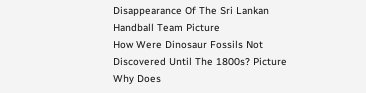Disappearance Of The Sri Lankan Handball Team Picture
How Were Dinosaur Fossils Not Discovered Until The 1800s? Picture
Why Does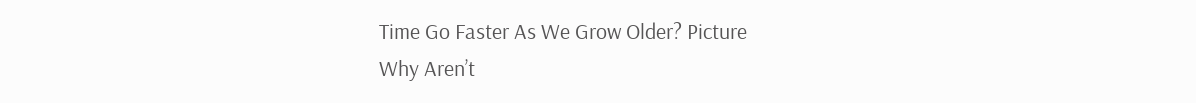Time Go Faster As We Grow Older? Picture
Why Aren’t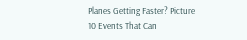Planes Getting Faster? Picture
10 Events That Can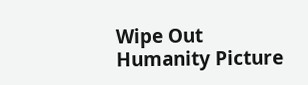Wipe Out Humanity Picture